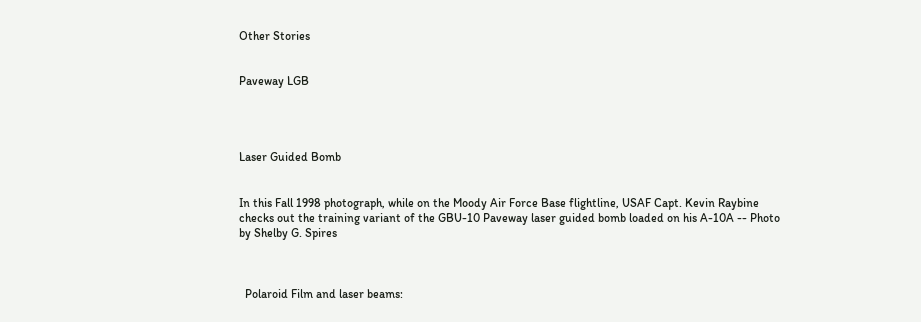Other Stories


Paveway LGB




Laser Guided Bomb


In this Fall 1998 photograph, while on the Moody Air Force Base flightline, USAF Capt. Kevin Raybine checks out the training variant of the GBU-10 Paveway laser guided bomb loaded on his A-10A -- Photo by Shelby G. Spires



  Polaroid Film and laser beams: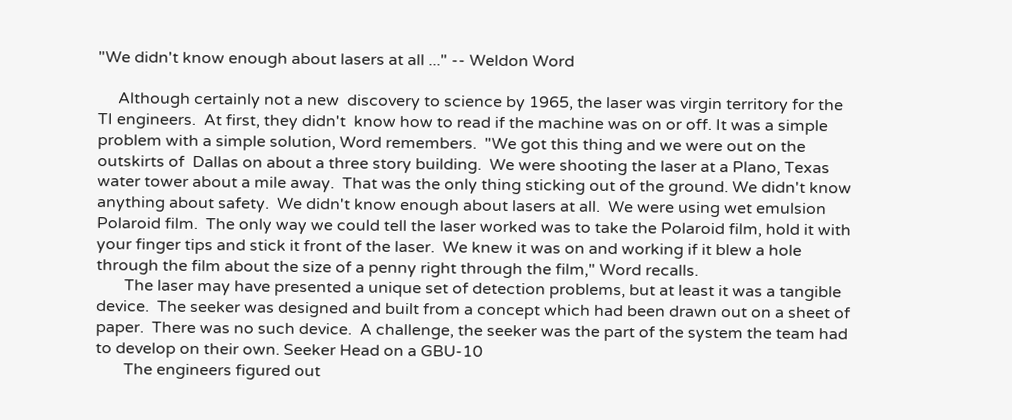"We didn't know enough about lasers at all ..." -- Weldon Word

     Although certainly not a new  discovery to science by 1965, the laser was virgin territory for the TI engineers.  At first, they didn't  know how to read if the machine was on or off. It was a simple problem with a simple solution, Word remembers.  "We got this thing and we were out on the outskirts of  Dallas on about a three story building.  We were shooting the laser at a Plano, Texas water tower about a mile away.  That was the only thing sticking out of the ground. We didn't know anything about safety.  We didn't know enough about lasers at all.  We were using wet emulsion Polaroid film.  The only way we could tell the laser worked was to take the Polaroid film, hold it with your finger tips and stick it front of the laser.  We knew it was on and working if it blew a hole through the film about the size of a penny right through the film," Word recalls.
       The laser may have presented a unique set of detection problems, but at least it was a tangible device.  The seeker was designed and built from a concept which had been drawn out on a sheet of paper.  There was no such device.  A challenge, the seeker was the part of the system the team had to develop on their own. Seeker Head on a GBU-10
       The engineers figured out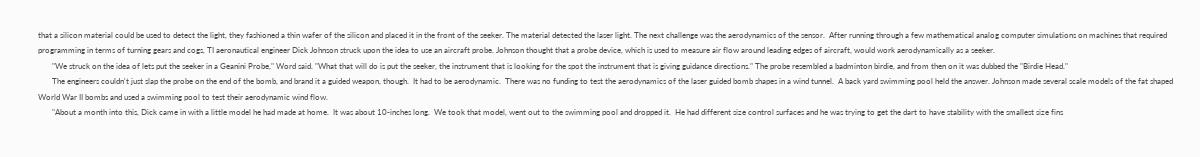that a silicon material could be used to detect the light, they fashioned a thin wafer of the silicon and placed it in the front of the seeker. The material detected the laser light. The next challenge was the aerodynamics of the sensor.  After running through a few mathematical analog computer simulations on machines that required programming in terms of turning gears and cogs, TI aeronautical engineer Dick Johnson struck upon the idea to use an aircraft probe. Johnson thought that a probe device, which is used to measure air flow around leading edges of aircraft, would work aerodynamically as a seeker.
       "We struck on the idea of lets put the seeker in a Geanini Probe," Word said. "What that will do is put the seeker, the instrument that is looking for the spot the instrument that is giving guidance directions." The probe resembled a badminton birdie, and from then on it was dubbed the "Birdie Head."
       The engineers couldn't just slap the probe on the end of the bomb, and brand it a guided weapon, though.  It had to be aerodynamic.  There was no funding to test the aerodynamics of the laser guided bomb shapes in a wind tunnel.  A back yard swimming pool held the answer. Johnson made several scale models of the fat shaped World War II bombs and used a swimming pool to test their aerodynamic wind flow.
       "About a month into this, Dick came in with a little model he had made at home.  It was about 10-inches long.  We took that model, went out to the swimming pool and dropped it.  He had different size control surfaces and he was trying to get the dart to have stability with the smallest size fins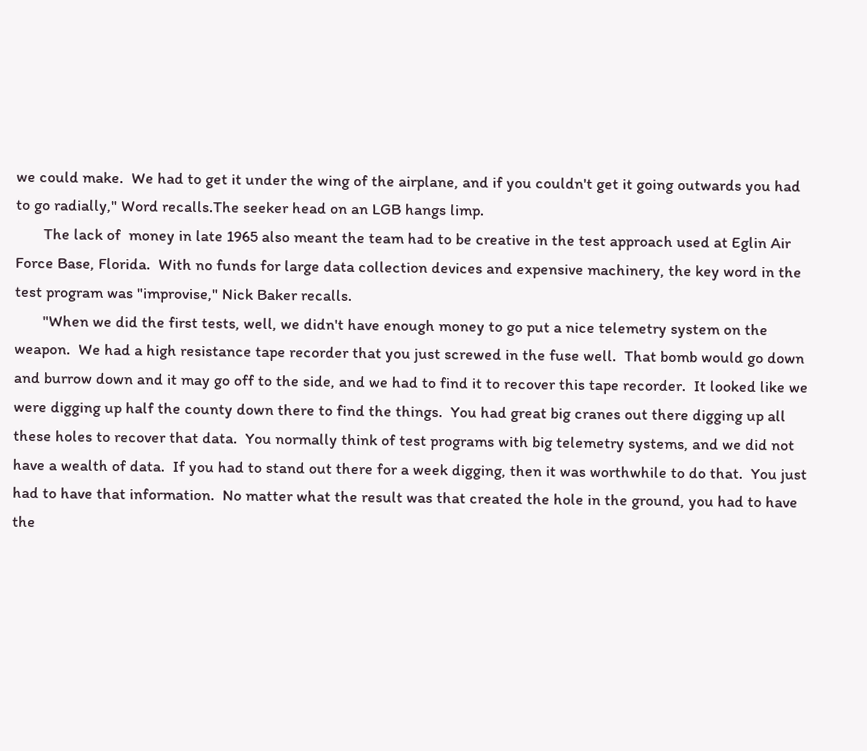we could make.  We had to get it under the wing of the airplane, and if you couldn't get it going outwards you had to go radially," Word recalls.The seeker head on an LGB hangs limp.
       The lack of  money in late 1965 also meant the team had to be creative in the test approach used at Eglin Air Force Base, Florida.  With no funds for large data collection devices and expensive machinery, the key word in the test program was "improvise," Nick Baker recalls.
       "When we did the first tests, well, we didn't have enough money to go put a nice telemetry system on the weapon.  We had a high resistance tape recorder that you just screwed in the fuse well.  That bomb would go down and burrow down and it may go off to the side, and we had to find it to recover this tape recorder.  It looked like we were digging up half the county down there to find the things.  You had great big cranes out there digging up all these holes to recover that data.  You normally think of test programs with big telemetry systems, and we did not have a wealth of data.  If you had to stand out there for a week digging, then it was worthwhile to do that.  You just had to have that information.  No matter what the result was that created the hole in the ground, you had to have the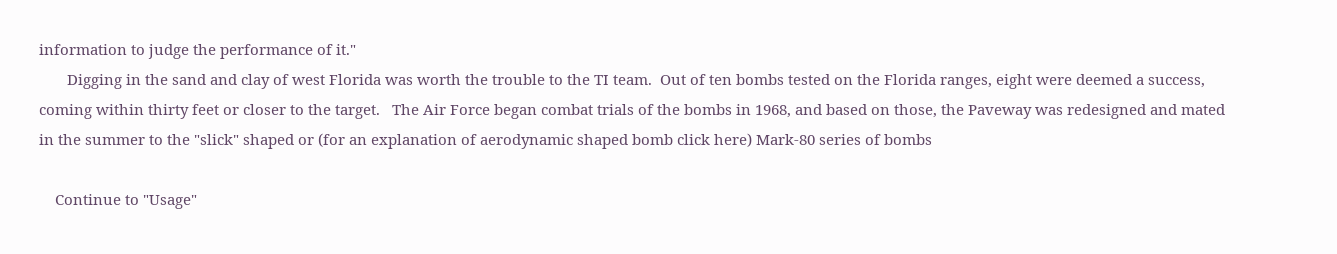information to judge the performance of it."
       Digging in the sand and clay of west Florida was worth the trouble to the TI team.  Out of ten bombs tested on the Florida ranges, eight were deemed a success, coming within thirty feet or closer to the target.   The Air Force began combat trials of the bombs in 1968, and based on those, the Paveway was redesigned and mated in the summer to the "slick" shaped or (for an explanation of aerodynamic shaped bomb click here) Mark-80 series of bombs

    Continue to "Usage"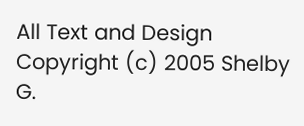All Text and Design Copyright (c) 2005 Shelby G.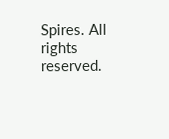Spires. All rights reserved.